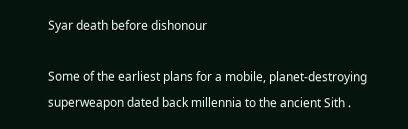Syar death before dishonour

Some of the earliest plans for a mobile, planet-destroying superweapon dated back millennia to the ancient Sith .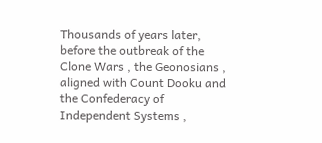Thousands of years later, before the outbreak of the Clone Wars , the Geonosians , aligned with Count Dooku and the Confederacy of Independent Systems ,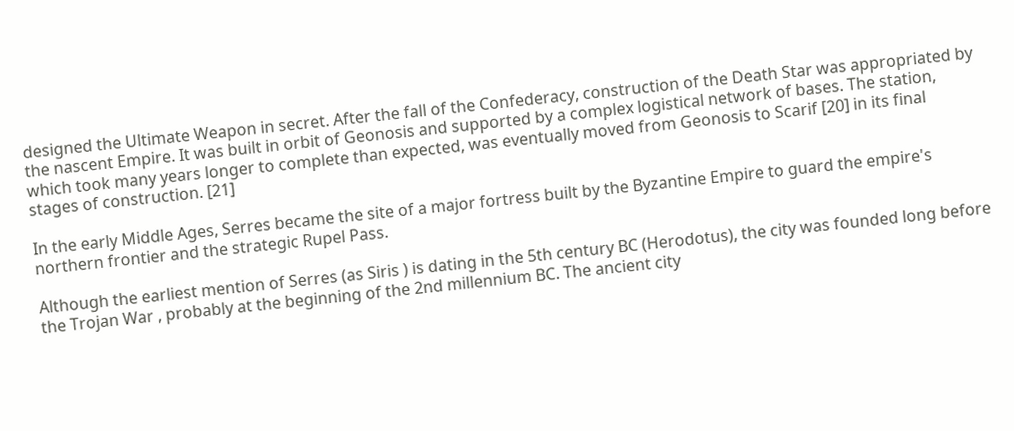designed the Ultimate Weapon in secret. After the fall of the Confederacy, construction of the Death Star was appropriated by the nascent Empire. It was built in orbit of Geonosis and supported by a complex logistical network of bases. The station, which took many years longer to complete than expected, was eventually moved from Geonosis to Scarif [20] in its final stages of construction. [21]

In the early Middle Ages, Serres became the site of a major fortress built by the Byzantine Empire to guard the empire's northern frontier and the strategic Rupel Pass.

Although the earliest mention of Serres (as Siris ) is dating in the 5th century BC (Herodotus), the city was founded long before the Trojan War , probably at the beginning of the 2nd millennium BC. The ancient city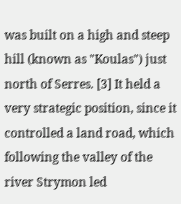was built on a high and steep hill (known as "Koulas") just north of Serres. [3] It held a very strategic position, since it controlled a land road, which following the valley of the river Strymon led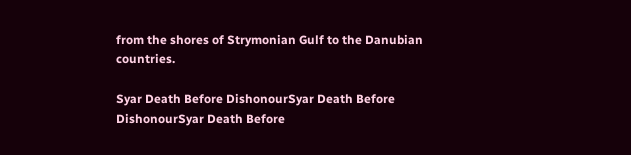from the shores of Strymonian Gulf to the Danubian countries.

Syar Death Before DishonourSyar Death Before DishonourSyar Death Before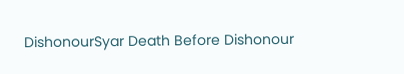DishonourSyar Death Before Dishonour